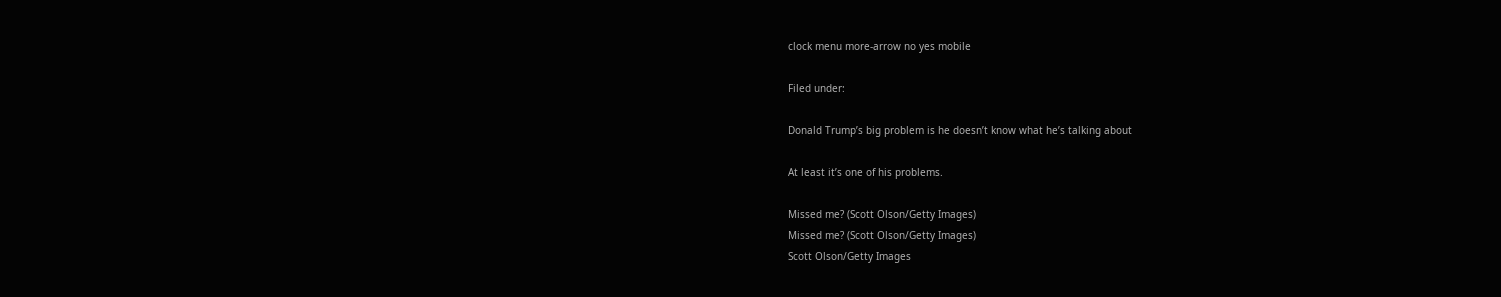clock menu more-arrow no yes mobile

Filed under:

Donald Trump’s big problem is he doesn’t know what he’s talking about

At least it’s one of his problems.

Missed me? (Scott Olson/Getty Images)
Missed me? (Scott Olson/Getty Images)
Scott Olson/Getty Images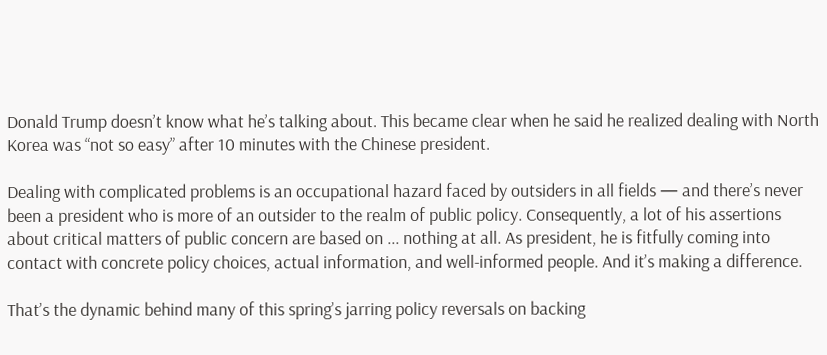Donald Trump doesn’t know what he’s talking about. This became clear when he said he realized dealing with North Korea was “not so easy” after 10 minutes with the Chinese president.

Dealing with complicated problems is an occupational hazard faced by outsiders in all fields — and there’s never been a president who is more of an outsider to the realm of public policy. Consequently, a lot of his assertions about critical matters of public concern are based on ... nothing at all. As president, he is fitfully coming into contact with concrete policy choices, actual information, and well-informed people. And it’s making a difference.

That’s the dynamic behind many of this spring’s jarring policy reversals on backing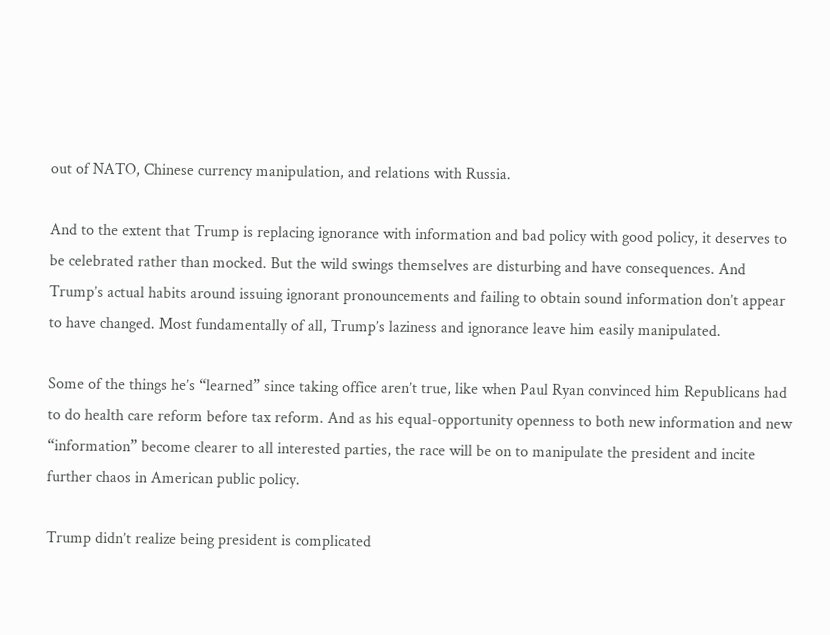out of NATO, Chinese currency manipulation, and relations with Russia.

And to the extent that Trump is replacing ignorance with information and bad policy with good policy, it deserves to be celebrated rather than mocked. But the wild swings themselves are disturbing and have consequences. And Trump’s actual habits around issuing ignorant pronouncements and failing to obtain sound information don’t appear to have changed. Most fundamentally of all, Trump’s laziness and ignorance leave him easily manipulated.

Some of the things he’s “learned” since taking office aren’t true, like when Paul Ryan convinced him Republicans had to do health care reform before tax reform. And as his equal-opportunity openness to both new information and new “information” become clearer to all interested parties, the race will be on to manipulate the president and incite further chaos in American public policy.

Trump didn’t realize being president is complicated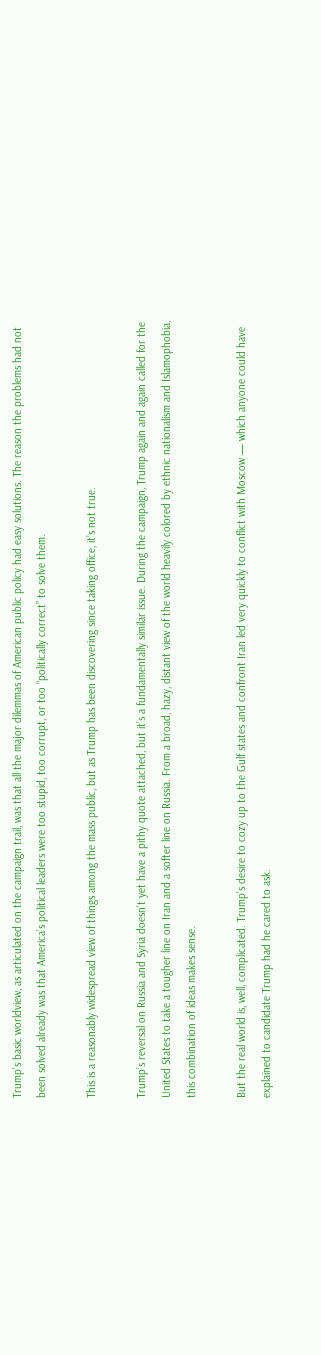Trump’s basic worldview, as articulated on the campaign trail, was that all the major dilemmas of American public policy had easy solutions. The reason the problems had not been solved already was that America’s political leaders were too stupid, too corrupt, or too “politically correct” to solve them.

This is a reasonably widespread view of things among the mass public, but as Trump has been discovering since taking office, it’s not true.

Trump’s reversal on Russia and Syria doesn’t yet have a pithy quote attached, but it’s a fundamentally similar issue. During the campaign, Trump again and again called for the United States to take a tougher line on Iran and a softer line on Russia. From a broad, hazy, distant view of the world heavily colored by ethnic nationalism and Islamophobia, this combination of ideas makes sense.

But the real world is, well, complicated. Trump’s desire to cozy up to the Gulf states and confront Iran led very quickly to conflict with Moscow — which anyone could have explained to candidate Trump had he cared to ask.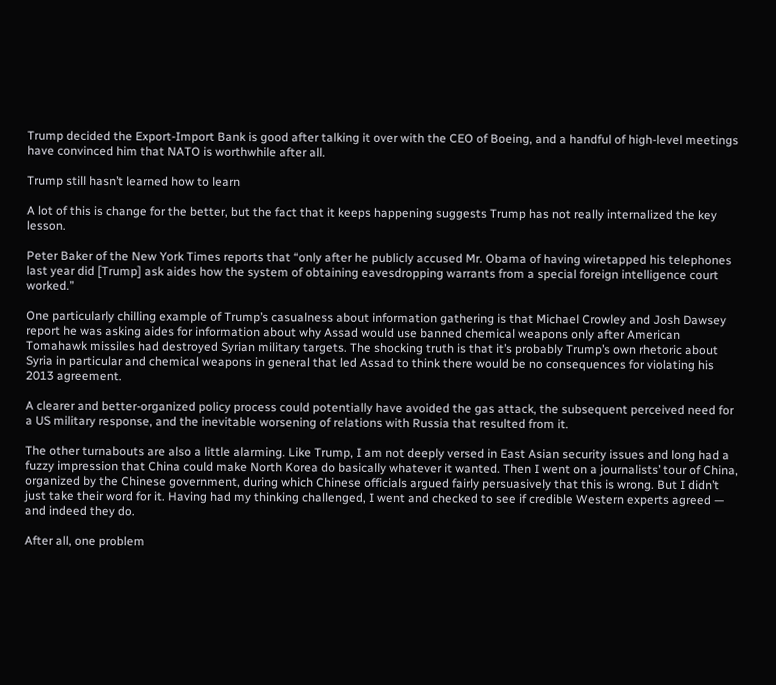Trump decided the Export-Import Bank is good after talking it over with the CEO of Boeing, and a handful of high-level meetings have convinced him that NATO is worthwhile after all.

Trump still hasn’t learned how to learn

A lot of this is change for the better, but the fact that it keeps happening suggests Trump has not really internalized the key lesson.

Peter Baker of the New York Times reports that “only after he publicly accused Mr. Obama of having wiretapped his telephones last year did [Trump] ask aides how the system of obtaining eavesdropping warrants from a special foreign intelligence court worked.”

One particularly chilling example of Trump’s casualness about information gathering is that Michael Crowley and Josh Dawsey report he was asking aides for information about why Assad would use banned chemical weapons only after American Tomahawk missiles had destroyed Syrian military targets. The shocking truth is that it’s probably Trump’s own rhetoric about Syria in particular and chemical weapons in general that led Assad to think there would be no consequences for violating his 2013 agreement.

A clearer and better-organized policy process could potentially have avoided the gas attack, the subsequent perceived need for a US military response, and the inevitable worsening of relations with Russia that resulted from it.

The other turnabouts are also a little alarming. Like Trump, I am not deeply versed in East Asian security issues and long had a fuzzy impression that China could make North Korea do basically whatever it wanted. Then I went on a journalists’ tour of China, organized by the Chinese government, during which Chinese officials argued fairly persuasively that this is wrong. But I didn’t just take their word for it. Having had my thinking challenged, I went and checked to see if credible Western experts agreed — and indeed they do.

After all, one problem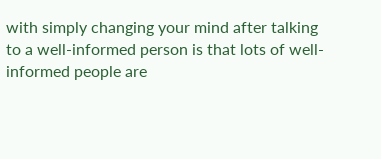with simply changing your mind after talking to a well-informed person is that lots of well-informed people are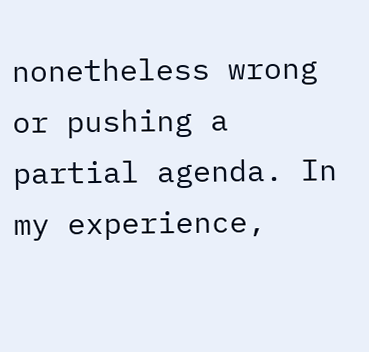nonetheless wrong or pushing a partial agenda. In my experience,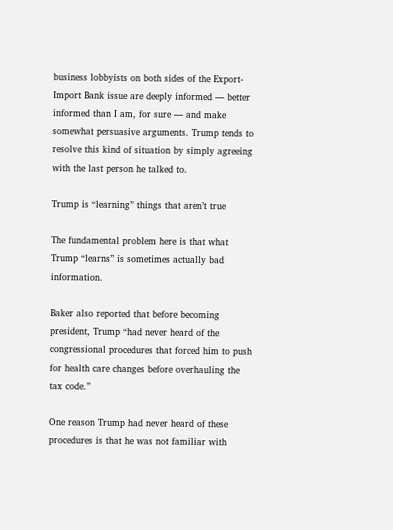business lobbyists on both sides of the Export-Import Bank issue are deeply informed — better informed than I am, for sure — and make somewhat persuasive arguments. Trump tends to resolve this kind of situation by simply agreeing with the last person he talked to.

Trump is “learning” things that aren’t true

The fundamental problem here is that what Trump “learns” is sometimes actually bad information.

Baker also reported that before becoming president, Trump “had never heard of the congressional procedures that forced him to push for health care changes before overhauling the tax code.”

One reason Trump had never heard of these procedures is that he was not familiar with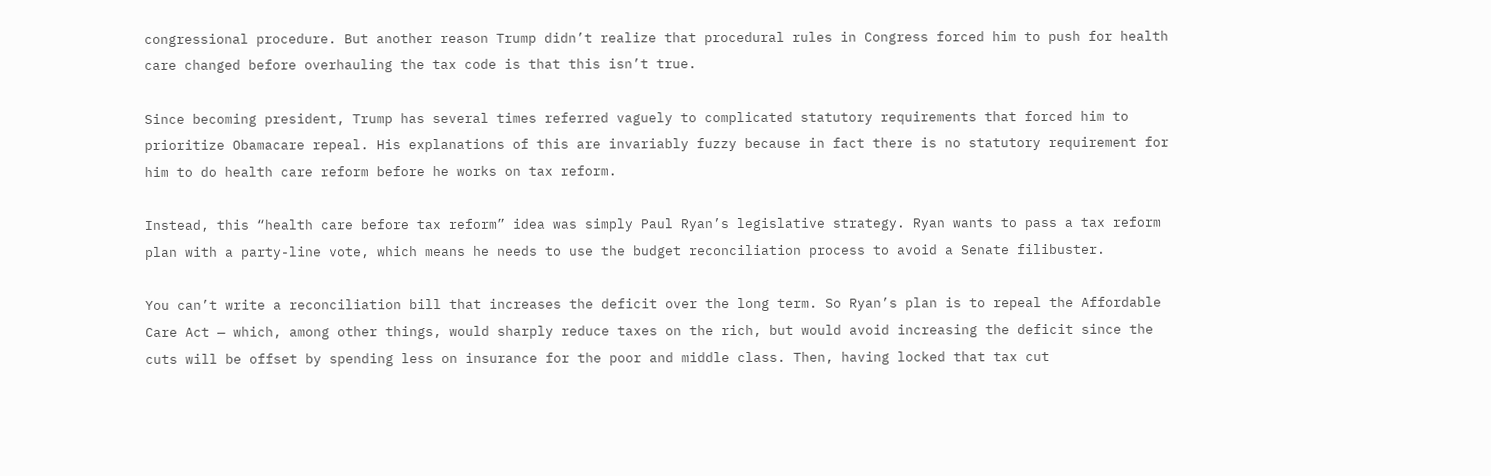congressional procedure. But another reason Trump didn’t realize that procedural rules in Congress forced him to push for health care changed before overhauling the tax code is that this isn’t true.

Since becoming president, Trump has several times referred vaguely to complicated statutory requirements that forced him to prioritize Obamacare repeal. His explanations of this are invariably fuzzy because in fact there is no statutory requirement for him to do health care reform before he works on tax reform.

Instead, this “health care before tax reform” idea was simply Paul Ryan’s legislative strategy. Ryan wants to pass a tax reform plan with a party-line vote, which means he needs to use the budget reconciliation process to avoid a Senate filibuster.

You can’t write a reconciliation bill that increases the deficit over the long term. So Ryan’s plan is to repeal the Affordable Care Act — which, among other things, would sharply reduce taxes on the rich, but would avoid increasing the deficit since the cuts will be offset by spending less on insurance for the poor and middle class. Then, having locked that tax cut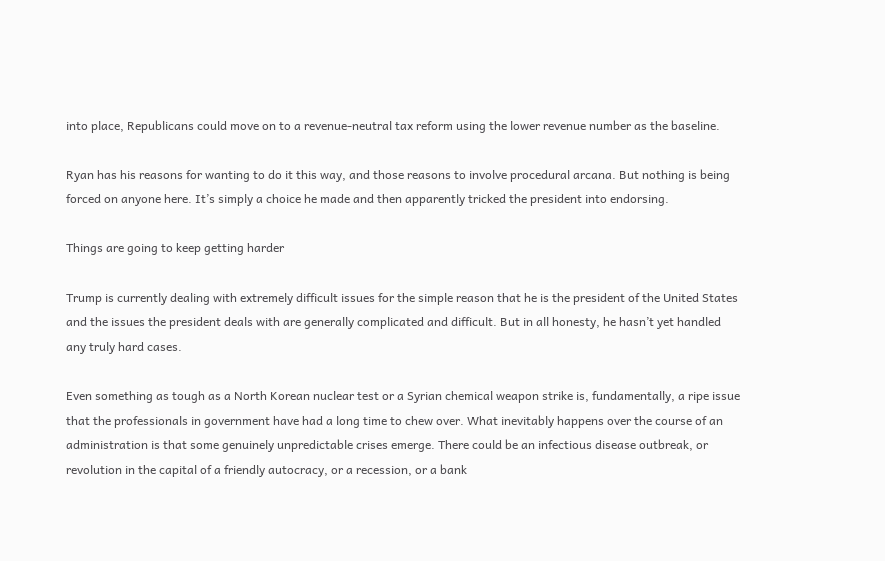into place, Republicans could move on to a revenue-neutral tax reform using the lower revenue number as the baseline.

Ryan has his reasons for wanting to do it this way, and those reasons to involve procedural arcana. But nothing is being forced on anyone here. It’s simply a choice he made and then apparently tricked the president into endorsing.

Things are going to keep getting harder

Trump is currently dealing with extremely difficult issues for the simple reason that he is the president of the United States and the issues the president deals with are generally complicated and difficult. But in all honesty, he hasn’t yet handled any truly hard cases.

Even something as tough as a North Korean nuclear test or a Syrian chemical weapon strike is, fundamentally, a ripe issue that the professionals in government have had a long time to chew over. What inevitably happens over the course of an administration is that some genuinely unpredictable crises emerge. There could be an infectious disease outbreak, or revolution in the capital of a friendly autocracy, or a recession, or a bank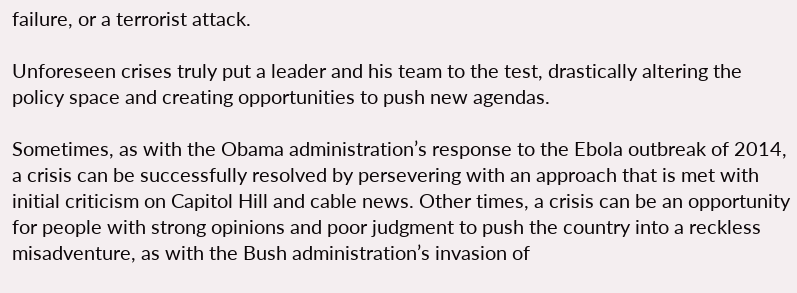failure, or a terrorist attack.

Unforeseen crises truly put a leader and his team to the test, drastically altering the policy space and creating opportunities to push new agendas.

Sometimes, as with the Obama administration’s response to the Ebola outbreak of 2014, a crisis can be successfully resolved by persevering with an approach that is met with initial criticism on Capitol Hill and cable news. Other times, a crisis can be an opportunity for people with strong opinions and poor judgment to push the country into a reckless misadventure, as with the Bush administration’s invasion of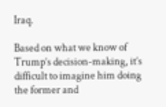Iraq.

Based on what we know of Trump’s decision-making, it’s difficult to imagine him doing the former and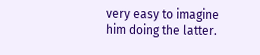very easy to imagine him doing the latter.